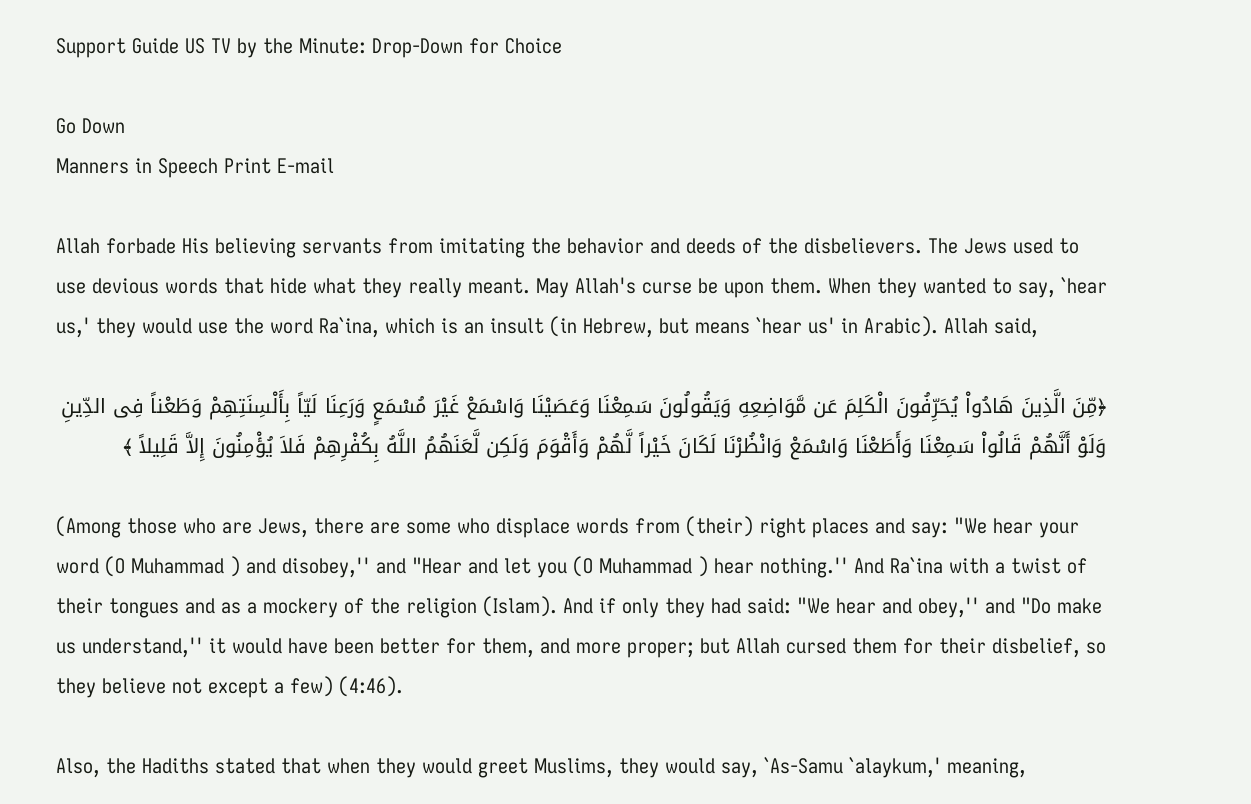Support Guide US TV by the Minute: Drop-Down for Choice

Go Down
Manners in Speech Print E-mail

Allah forbade His believing servants from imitating the behavior and deeds of the disbelievers. The Jews used to use devious words that hide what they really meant. May Allah's curse be upon them. When they wanted to say, `hear us,' they would use the word Ra`ina, which is an insult (in Hebrew, but means `hear us' in Arabic). Allah said,

﴿مِّنَ الَّذِينَ هَادُواْ يُحَرِّفُونَ الْكَلِمَ عَن مَّوَاضِعِهِ وَيَقُولُونَ سَمِعْنَا وَعَصَيْنَا وَاسْمَعْ غَيْرَ مُسْمَعٍ وَرَعِنَا لَيّاً بِأَلْسِنَتِهِمْ وَطَعْناً فِى الدِّينِ وَلَوْ أَنَّهُمْ قَالُواْ سَمِعْنَا وَأَطَعْنَا وَاسْمَعْ وَانْظُرْنَا لَكَانَ خَيْراً لَّهُمْ وَأَقْوَمَ وَلَكِن لَّعَنَهُمُ اللَّهُ بِكُفْرِهِمْ فَلاَ يُؤْمِنُونَ إِلاَّ قَلِيلاً ﴾

(Among those who are Jews, there are some who displace words from (their) right places and say: "We hear your word (O Muhammad ) and disobey,'' and "Hear and let you (O Muhammad ) hear nothing.'' And Ra`ina with a twist of their tongues and as a mockery of the religion (Islam). And if only they had said: "We hear and obey,'' and "Do make us understand,'' it would have been better for them, and more proper; but Allah cursed them for their disbelief, so they believe not except a few) (4:46).

Also, the Hadiths stated that when they would greet Muslims, they would say, `As-Samu `alaykum,' meaning,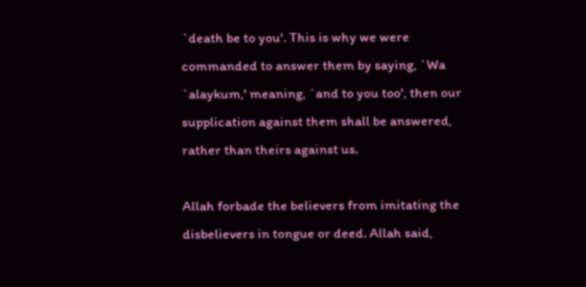`death be to you'. This is why we were commanded to answer them by saying, `Wa `alaykum,' meaning, `and to you too', then our supplication against them shall be answered, rather than theirs against us.

Allah forbade the believers from imitating the disbelievers in tongue or deed. Allah said,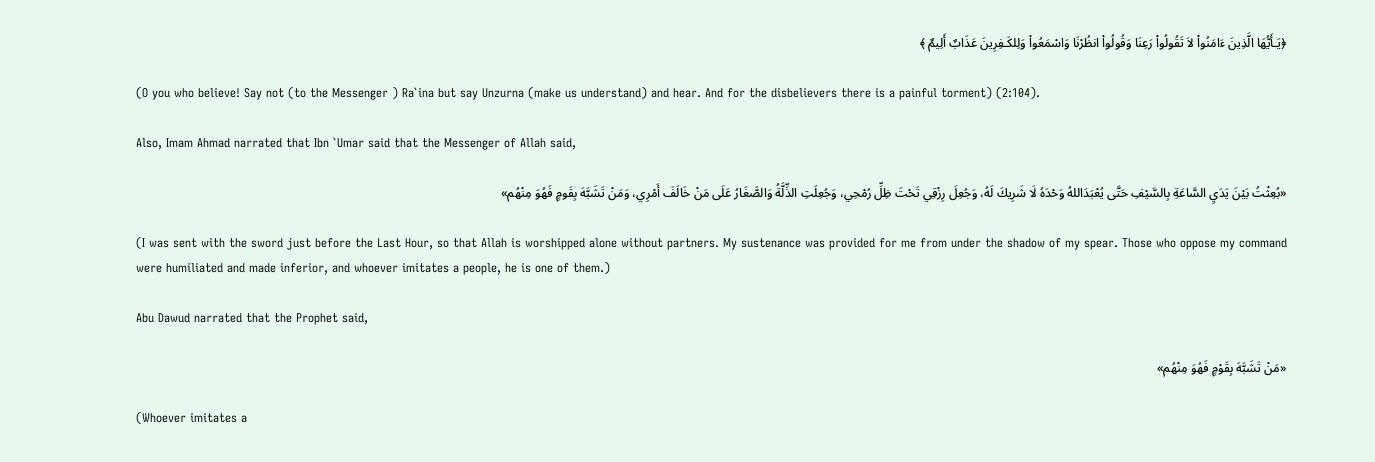﴿يَـأَيُّهَا الَّذِينَ ءَامَنُواْ لاَ تَقُولُواْ رَعِنَا وَقُولُواْ انظُرْنَا وَاسْمَعُواْ وَلِلكَـفِرِينَ عَذَابٌ أَلِيمٌ ﴾

(O you who believe! Say not (to the Messenger ) Ra`ina but say Unzurna (make us understand) and hear. And for the disbelievers there is a painful torment) (2:104).

Also, Imam Ahmad narrated that Ibn `Umar said that the Messenger of Allah said,

«بُعِثْتُ بَيْنَ يَدَيِ السَّاعَةِ بِالسَّيْفِ حَتَّى يُعْبَدَاللهُ وَحْدَهُ لَا شَرِيكَ لَهُ، وَجُعِلَ رِزْقِي تَحْتَ ظِلِّ رُمْحِي، وَجُعِلَتِ الذِّلَّةُ وَالصَّغَارُ عَلَى مَنْ خَالَفَ أَمْرِي، وَمَنْ تَشَبَّهَ بِقَومٍ فَهُوَ مِنْهُم»

(I was sent with the sword just before the Last Hour, so that Allah is worshipped alone without partners. My sustenance was provided for me from under the shadow of my spear. Those who oppose my command were humiliated and made inferior, and whoever imitates a people, he is one of them.)

Abu Dawud narrated that the Prophet said,

«مَنْ تَشَبَّهَ بِقَوْمٍ فَهُوَ مِنْهُم»

(Whoever imitates a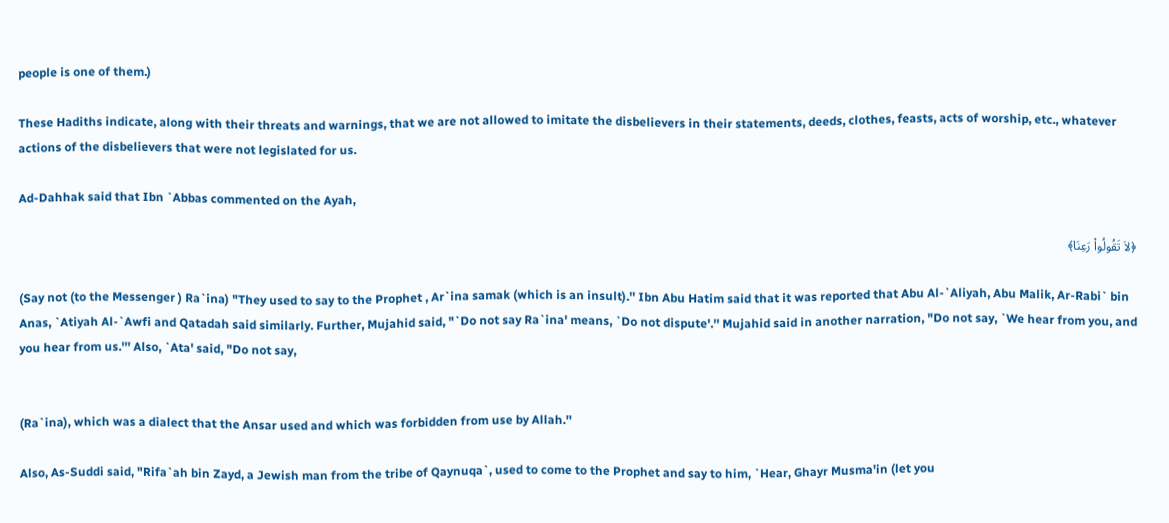people is one of them.)

These Hadiths indicate, along with their threats and warnings, that we are not allowed to imitate the disbelievers in their statements, deeds, clothes, feasts, acts of worship, etc., whatever actions of the disbelievers that were not legislated for us.

Ad-Dahhak said that Ibn `Abbas commented on the Ayah,

﴿لاَ تَقُولُواْ رَعِنَا﴾

(Say not (to the Messenger ) Ra`ina) "They used to say to the Prophet , Ar`ina samak (which is an insult).'' Ibn Abu Hatim said that it was reported that Abu Al-`Aliyah, Abu Malik, Ar-Rabi` bin Anas, `Atiyah Al-`Awfi and Qatadah said similarly. Further, Mujahid said, "`Do not say Ra`ina' means, `Do not dispute'.'' Mujahid said in another narration, "Do not say, `We hear from you, and you hear from us.''' Also, `Ata' said, "Do not say,


(Ra`ina), which was a dialect that the Ansar used and which was forbidden from use by Allah.''

Also, As-Suddi said, "Rifa`ah bin Zayd, a Jewish man from the tribe of Qaynuqa`, used to come to the Prophet and say to him, `Hear, Ghayr Musma'in (let you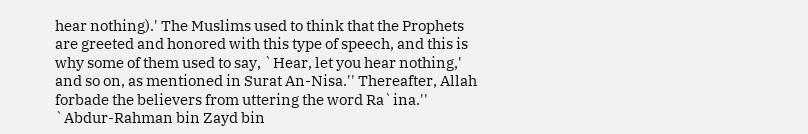hear nothing).' The Muslims used to think that the Prophets are greeted and honored with this type of speech, and this is why some of them used to say, `Hear, let you hear nothing,' and so on, as mentioned in Surat An-Nisa.'' Thereafter, Allah forbade the believers from uttering the word Ra`ina.'' `Abdur-Rahman bin Zayd bin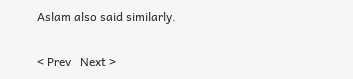Aslam also said similarly.


< Prev   Next >